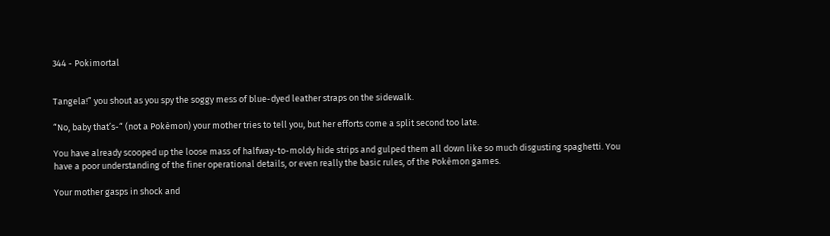344 - Pokimortal


Tangela!” you shout as you spy the soggy mess of blue-dyed leather straps on the sidewalk.

“No, baby that’s-“ (not a Pokèmon) your mother tries to tell you, but her efforts come a split second too late.

You have already scooped up the loose mass of halfway-to-moldy hide strips and gulped them all down like so much disgusting spaghetti. You have a poor understanding of the finer operational details, or even really the basic rules, of the Pokèmon games.

Your mother gasps in shock and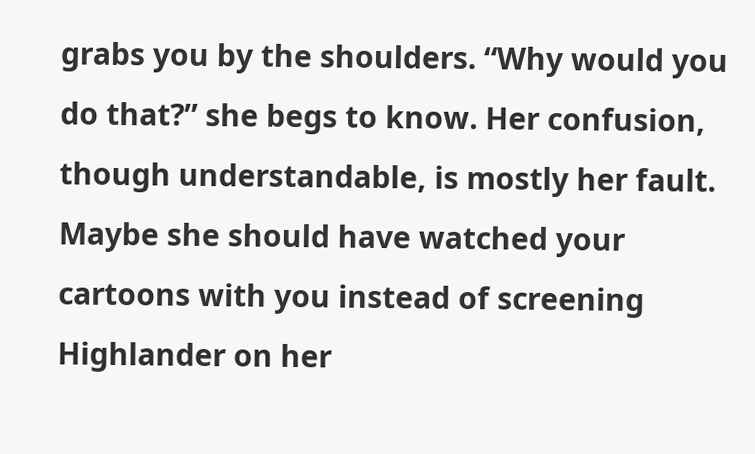grabs you by the shoulders. “Why would you do that?” she begs to know. Her confusion, though understandable, is mostly her fault. Maybe she should have watched your cartoons with you instead of screening Highlander on her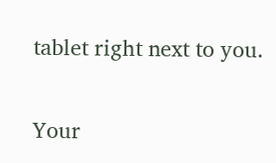tablet right next to you.

Your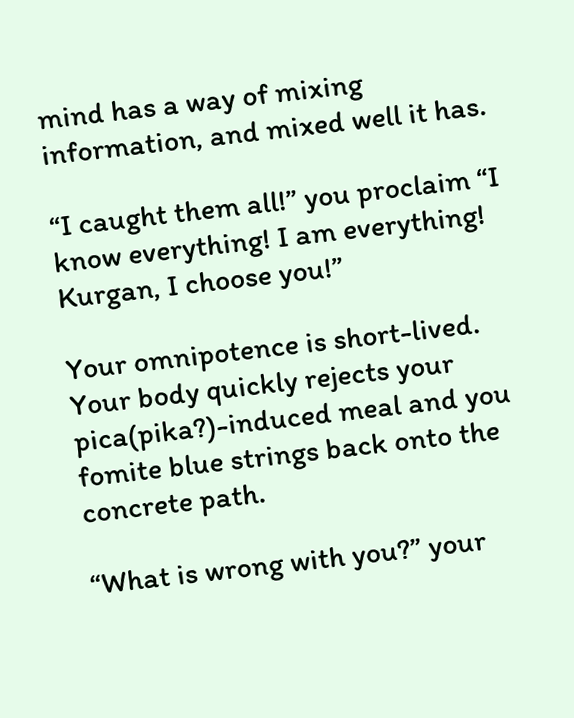mind has a way of mixing information, and mixed well it has.

“I caught them all!” you proclaim “I know everything! I am everything! Kurgan, I choose you!”

Your omnipotence is short-lived. Your body quickly rejects your pica(pika?)-induced meal and you fomite blue strings back onto the concrete path.

“What is wrong with you?” your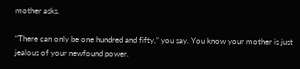mother asks.

“There can only be one hundred and fifty,” you say. You know your mother is just jealous of your newfound power.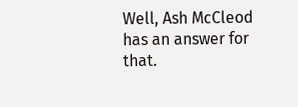Well, Ash McCleod has an answer for that.